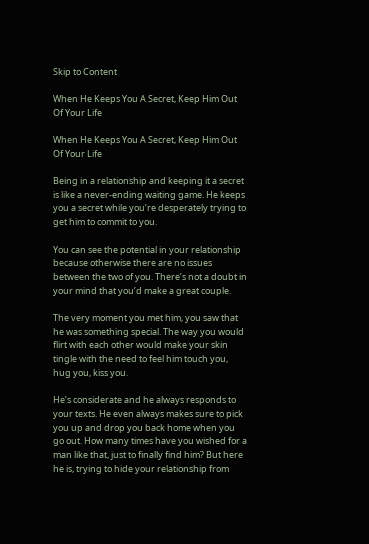Skip to Content

When He Keeps You A Secret, Keep Him Out Of Your Life

When He Keeps You A Secret, Keep Him Out Of Your Life

Being in a relationship and keeping it a secret is like a never-ending waiting game. He keeps you a secret while you’re desperately trying to get him to commit to you.

You can see the potential in your relationship because otherwise there are no issues between the two of you. There’s not a doubt in your mind that you’d make a great couple.

The very moment you met him, you saw that he was something special. The way you would flirt with each other would make your skin tingle with the need to feel him touch you, hug you, kiss you.

He’s considerate and he always responds to your texts. He even always makes sure to pick you up and drop you back home when you go out. How many times have you wished for a man like that, just to finally find him? But here he is, trying to hide your relationship from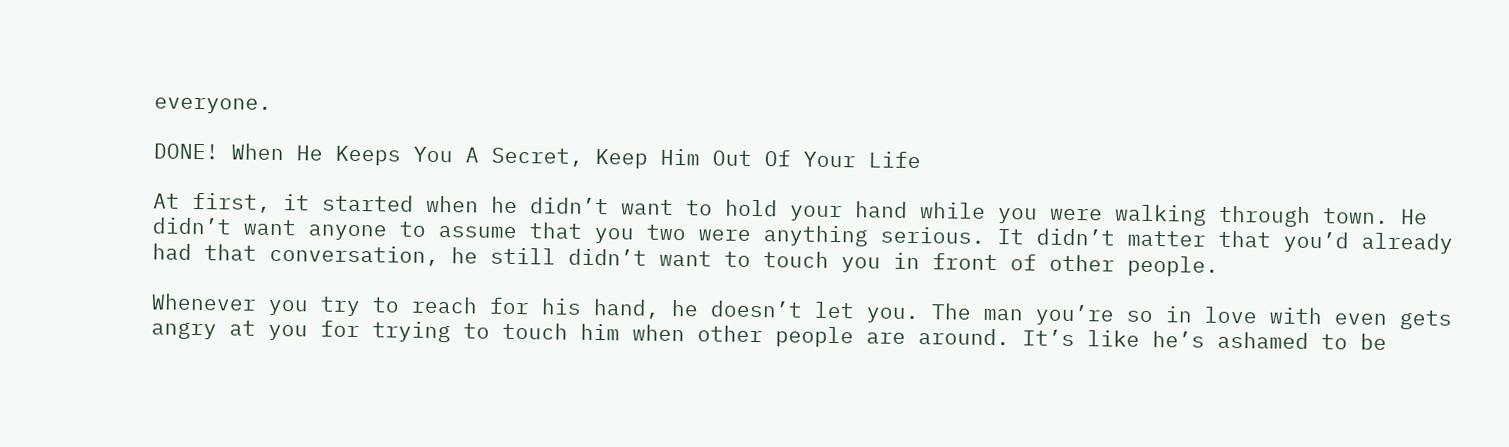everyone.

DONE! When He Keeps You A Secret, Keep Him Out Of Your Life

At first, it started when he didn’t want to hold your hand while you were walking through town. He didn’t want anyone to assume that you two were anything serious. It didn’t matter that you’d already had that conversation, he still didn’t want to touch you in front of other people.

Whenever you try to reach for his hand, he doesn’t let you. The man you’re so in love with even gets angry at you for trying to touch him when other people are around. It’s like he’s ashamed to be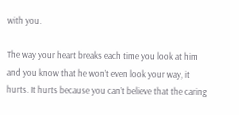with you.

The way your heart breaks each time you look at him and you know that he won’t even look your way, it hurts. It hurts because you can’t believe that the caring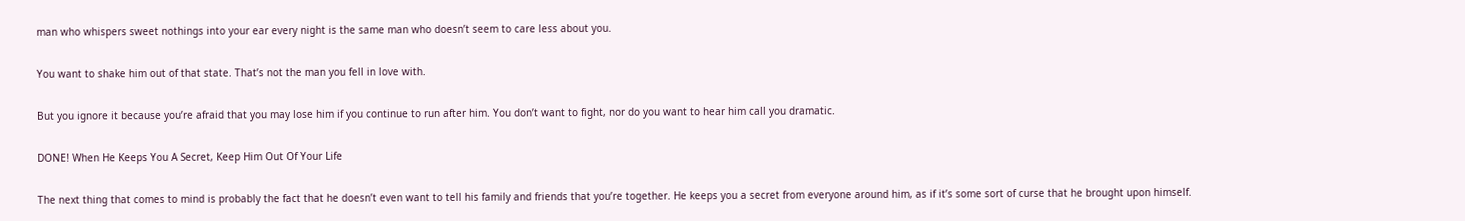man who whispers sweet nothings into your ear every night is the same man who doesn’t seem to care less about you.

You want to shake him out of that state. That’s not the man you fell in love with.

But you ignore it because you’re afraid that you may lose him if you continue to run after him. You don’t want to fight, nor do you want to hear him call you dramatic.

DONE! When He Keeps You A Secret, Keep Him Out Of Your Life

The next thing that comes to mind is probably the fact that he doesn’t even want to tell his family and friends that you’re together. He keeps you a secret from everyone around him, as if it’s some sort of curse that he brought upon himself.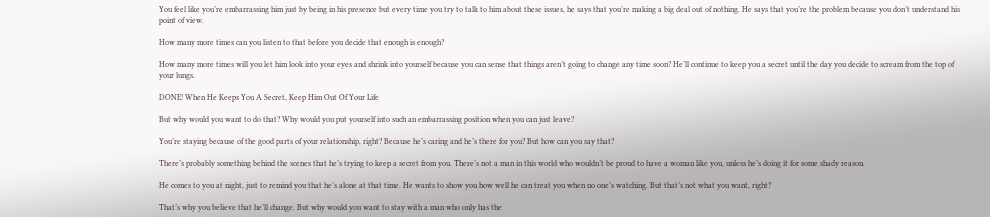You feel like you’re embarrassing him just by being in his presence but every time you try to talk to him about these issues, he says that you’re making a big deal out of nothing. He says that you’re the problem because you don’t understand his point of view.

How many more times can you listen to that before you decide that enough is enough?

How many more times will you let him look into your eyes and shrink into yourself because you can sense that things aren’t going to change any time soon? He’ll continue to keep you a secret until the day you decide to scream from the top of your lungs.

DONE! When He Keeps You A Secret, Keep Him Out Of Your Life

But why would you want to do that? Why would you put yourself into such an embarrassing position when you can just leave?

You’re staying because of the good parts of your relationship, right? Because he’s caring and he’s there for you? But how can you say that?

There’s probably something behind the scenes that he’s trying to keep a secret from you. There’s not a man in this world who wouldn’t be proud to have a woman like you, unless he’s doing it for some shady reason.

He comes to you at night, just to remind you that he’s alone at that time. He wants to show you how well he can treat you when no one’s watching. But that’s not what you want, right?

That’s why you believe that he’ll change. But why would you want to stay with a man who only has the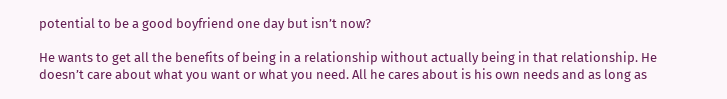potential to be a good boyfriend one day but isn’t now?

He wants to get all the benefits of being in a relationship without actually being in that relationship. He doesn’t care about what you want or what you need. All he cares about is his own needs and as long as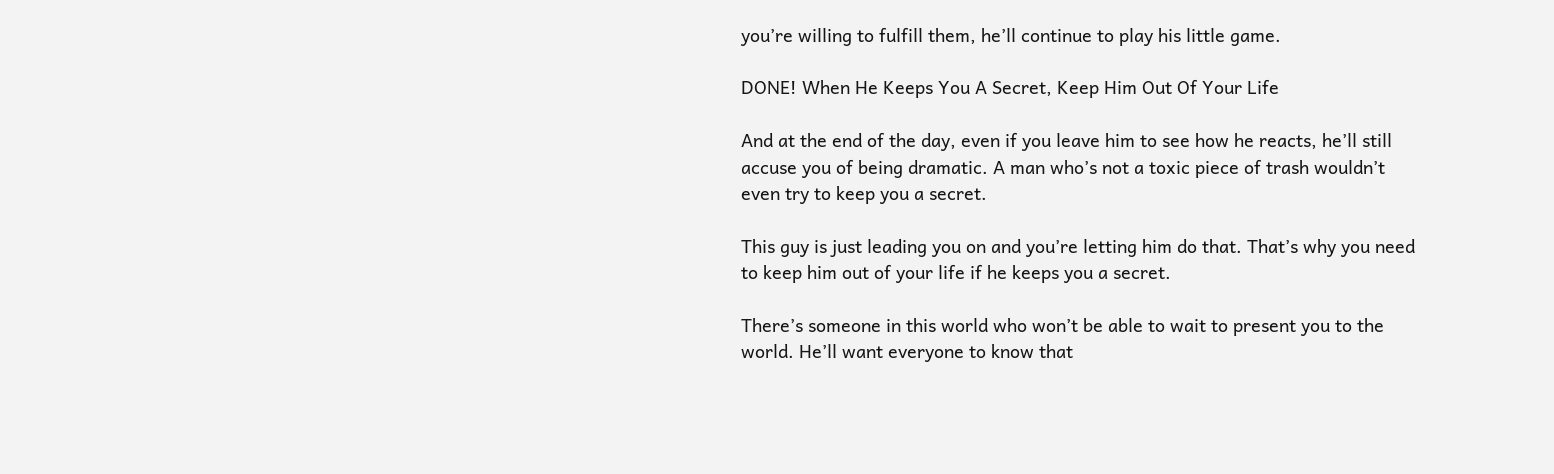you’re willing to fulfill them, he’ll continue to play his little game.

DONE! When He Keeps You A Secret, Keep Him Out Of Your Life

And at the end of the day, even if you leave him to see how he reacts, he’ll still accuse you of being dramatic. A man who’s not a toxic piece of trash wouldn’t even try to keep you a secret.

This guy is just leading you on and you’re letting him do that. That’s why you need to keep him out of your life if he keeps you a secret.

There’s someone in this world who won’t be able to wait to present you to the world. He’ll want everyone to know that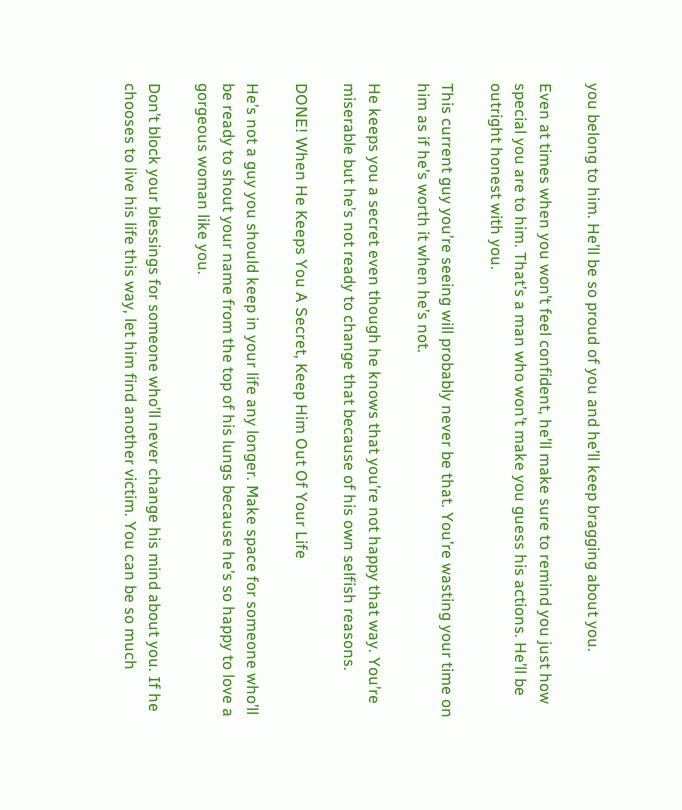you belong to him. He’ll be so proud of you and he’ll keep bragging about you.

Even at times when you won’t feel confident, he’ll make sure to remind you just how special you are to him. That’s a man who won’t make you guess his actions. He’ll be outright honest with you.

This current guy you’re seeing will probably never be that. You’re wasting your time on him as if he’s worth it when he’s not.

He keeps you a secret even though he knows that you’re not happy that way. You’re miserable but he’s not ready to change that because of his own selfish reasons.

DONE! When He Keeps You A Secret, Keep Him Out Of Your Life

He’s not a guy you should keep in your life any longer. Make space for someone who’ll be ready to shout your name from the top of his lungs because he’s so happy to love a gorgeous woman like you.

Don’t block your blessings for someone who’ll never change his mind about you. If he chooses to live his life this way, let him find another victim. You can be so much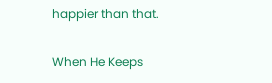happier than that.

When He Keeps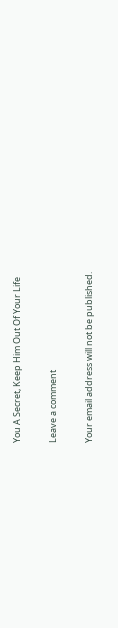You A Secret, Keep Him Out Of Your Life

Leave a comment

Your email address will not be published.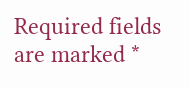Required fields are marked *